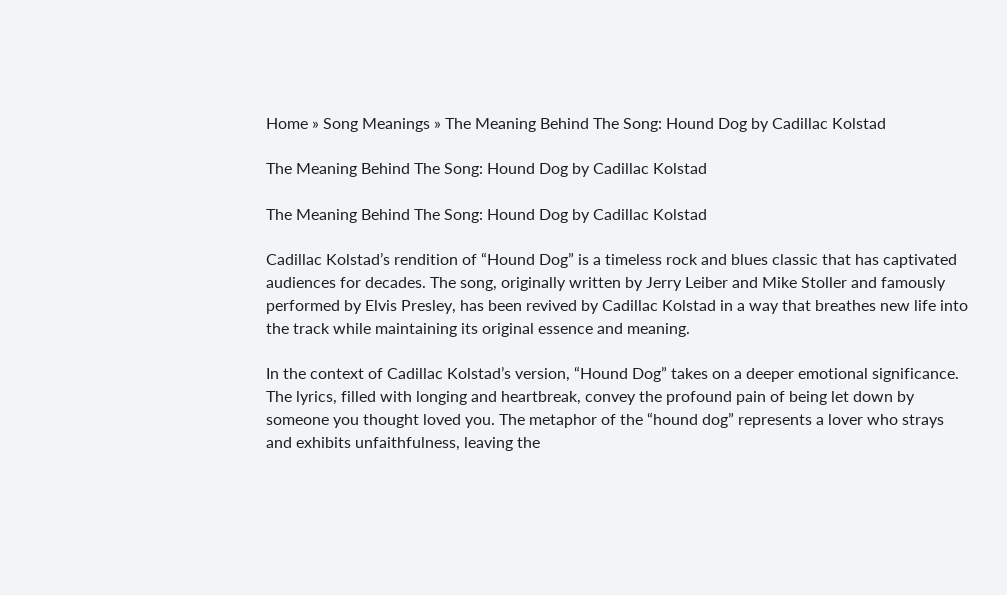Home » Song Meanings » The Meaning Behind The Song: Hound Dog by Cadillac Kolstad

The Meaning Behind The Song: Hound Dog by Cadillac Kolstad

The Meaning Behind The Song: Hound Dog by Cadillac Kolstad

Cadillac Kolstad’s rendition of “Hound Dog” is a timeless rock and blues classic that has captivated audiences for decades. The song, originally written by Jerry Leiber and Mike Stoller and famously performed by Elvis Presley, has been revived by Cadillac Kolstad in a way that breathes new life into the track while maintaining its original essence and meaning.

In the context of Cadillac Kolstad’s version, “Hound Dog” takes on a deeper emotional significance. The lyrics, filled with longing and heartbreak, convey the profound pain of being let down by someone you thought loved you. The metaphor of the “hound dog” represents a lover who strays and exhibits unfaithfulness, leaving the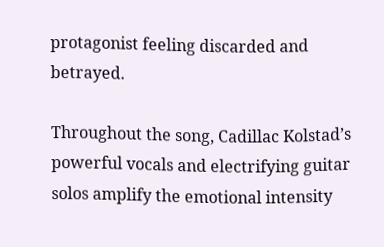protagonist feeling discarded and betrayed.

Throughout the song, Cadillac Kolstad’s powerful vocals and electrifying guitar solos amplify the emotional intensity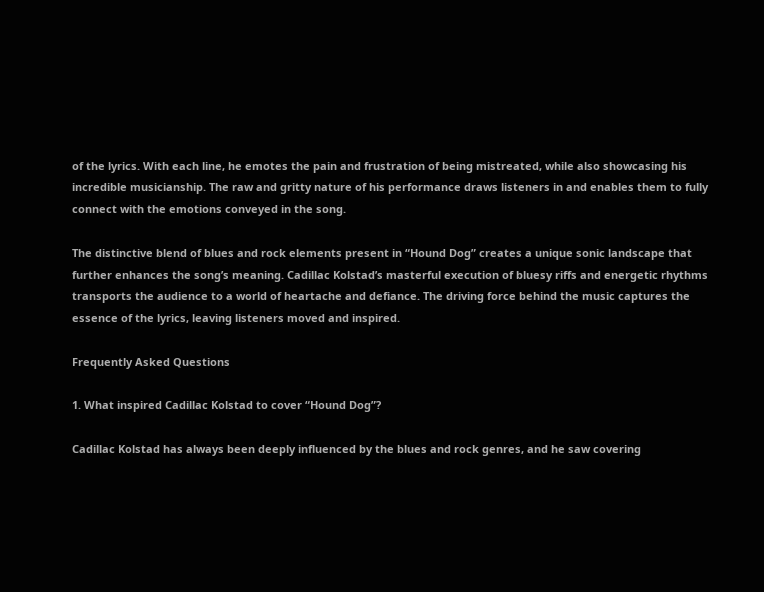of the lyrics. With each line, he emotes the pain and frustration of being mistreated, while also showcasing his incredible musicianship. The raw and gritty nature of his performance draws listeners in and enables them to fully connect with the emotions conveyed in the song.

The distinctive blend of blues and rock elements present in “Hound Dog” creates a unique sonic landscape that further enhances the song’s meaning. Cadillac Kolstad’s masterful execution of bluesy riffs and energetic rhythms transports the audience to a world of heartache and defiance. The driving force behind the music captures the essence of the lyrics, leaving listeners moved and inspired.

Frequently Asked Questions

1. What inspired Cadillac Kolstad to cover “Hound Dog”?

Cadillac Kolstad has always been deeply influenced by the blues and rock genres, and he saw covering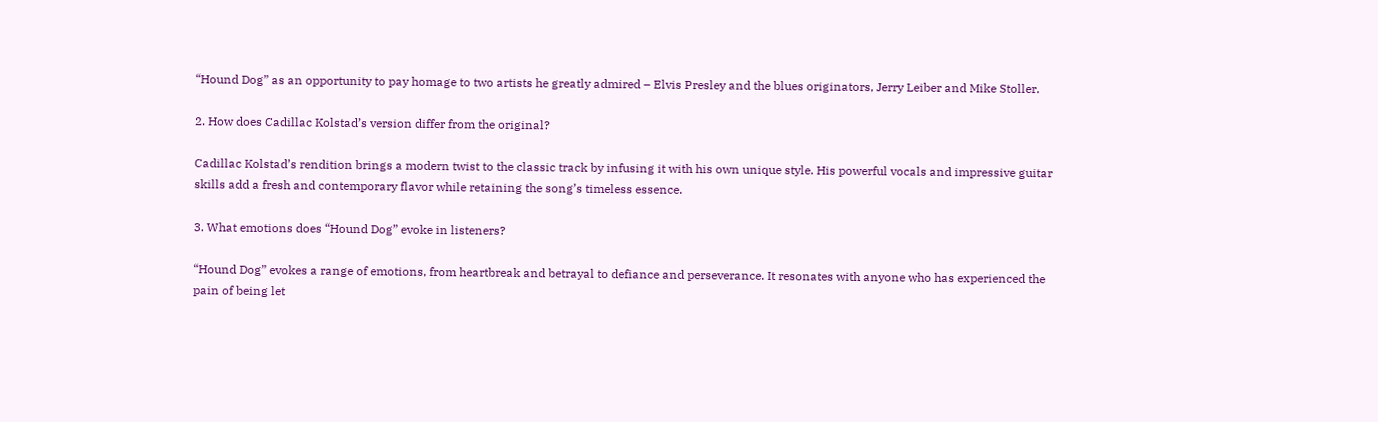“Hound Dog” as an opportunity to pay homage to two artists he greatly admired – Elvis Presley and the blues originators, Jerry Leiber and Mike Stoller.

2. How does Cadillac Kolstad’s version differ from the original?

Cadillac Kolstad’s rendition brings a modern twist to the classic track by infusing it with his own unique style. His powerful vocals and impressive guitar skills add a fresh and contemporary flavor while retaining the song’s timeless essence.

3. What emotions does “Hound Dog” evoke in listeners?

“Hound Dog” evokes a range of emotions, from heartbreak and betrayal to defiance and perseverance. It resonates with anyone who has experienced the pain of being let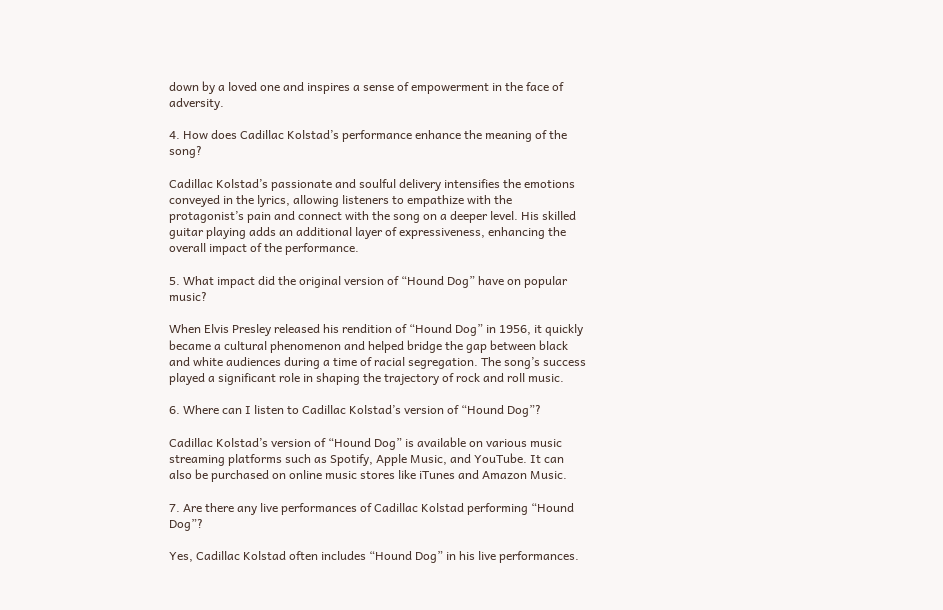down by a loved one and inspires a sense of empowerment in the face of adversity.

4. How does Cadillac Kolstad’s performance enhance the meaning of the song?

Cadillac Kolstad’s passionate and soulful delivery intensifies the emotions conveyed in the lyrics, allowing listeners to empathize with the protagonist’s pain and connect with the song on a deeper level. His skilled guitar playing adds an additional layer of expressiveness, enhancing the overall impact of the performance.

5. What impact did the original version of “Hound Dog” have on popular music?

When Elvis Presley released his rendition of “Hound Dog” in 1956, it quickly became a cultural phenomenon and helped bridge the gap between black and white audiences during a time of racial segregation. The song’s success played a significant role in shaping the trajectory of rock and roll music.

6. Where can I listen to Cadillac Kolstad’s version of “Hound Dog”?

Cadillac Kolstad’s version of “Hound Dog” is available on various music streaming platforms such as Spotify, Apple Music, and YouTube. It can also be purchased on online music stores like iTunes and Amazon Music.

7. Are there any live performances of Cadillac Kolstad performing “Hound Dog”?

Yes, Cadillac Kolstad often includes “Hound Dog” in his live performances.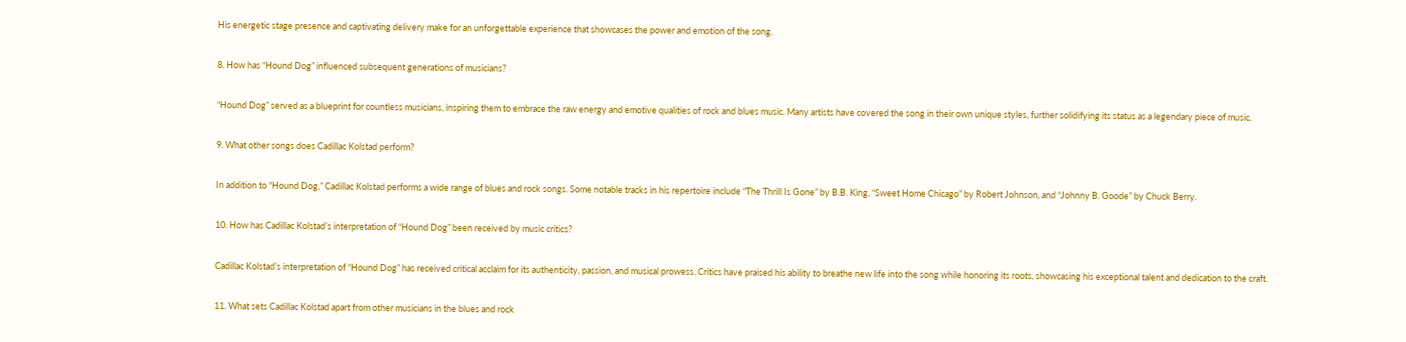His energetic stage presence and captivating delivery make for an unforgettable experience that showcases the power and emotion of the song.

8. How has “Hound Dog” influenced subsequent generations of musicians?

“Hound Dog” served as a blueprint for countless musicians, inspiring them to embrace the raw energy and emotive qualities of rock and blues music. Many artists have covered the song in their own unique styles, further solidifying its status as a legendary piece of music.

9. What other songs does Cadillac Kolstad perform?

In addition to “Hound Dog,” Cadillac Kolstad performs a wide range of blues and rock songs. Some notable tracks in his repertoire include “The Thrill Is Gone” by B.B. King, “Sweet Home Chicago” by Robert Johnson, and “Johnny B. Goode” by Chuck Berry.

10. How has Cadillac Kolstad’s interpretation of “Hound Dog” been received by music critics?

Cadillac Kolstad’s interpretation of “Hound Dog” has received critical acclaim for its authenticity, passion, and musical prowess. Critics have praised his ability to breathe new life into the song while honoring its roots, showcasing his exceptional talent and dedication to the craft.

11. What sets Cadillac Kolstad apart from other musicians in the blues and rock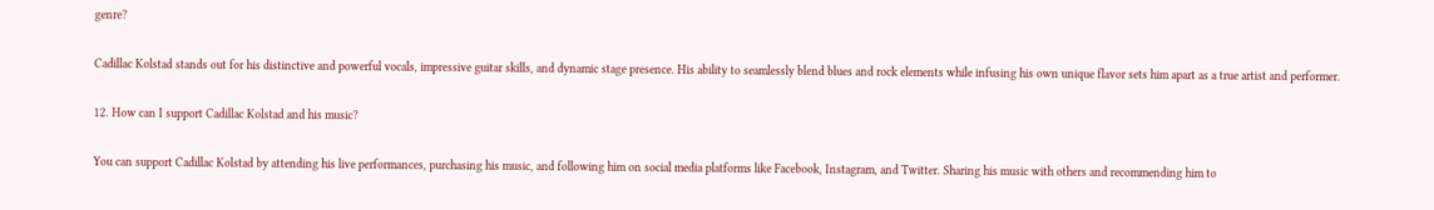genre?

Cadillac Kolstad stands out for his distinctive and powerful vocals, impressive guitar skills, and dynamic stage presence. His ability to seamlessly blend blues and rock elements while infusing his own unique flavor sets him apart as a true artist and performer.

12. How can I support Cadillac Kolstad and his music?

You can support Cadillac Kolstad by attending his live performances, purchasing his music, and following him on social media platforms like Facebook, Instagram, and Twitter. Sharing his music with others and recommending him to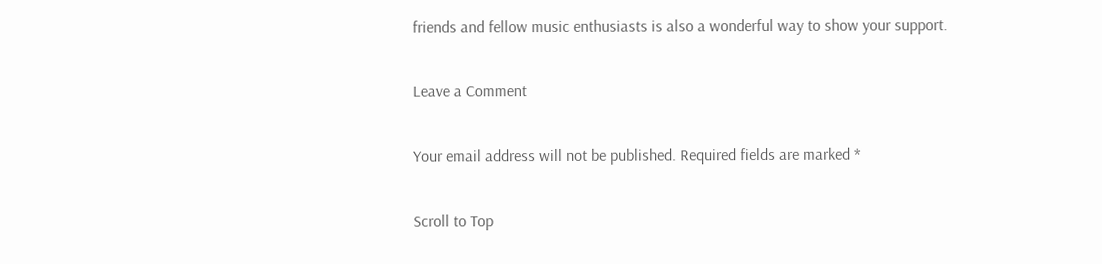friends and fellow music enthusiasts is also a wonderful way to show your support.

Leave a Comment

Your email address will not be published. Required fields are marked *

Scroll to Top